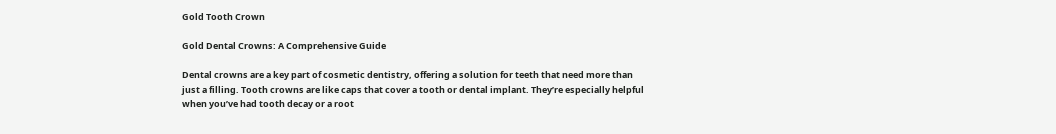Gold Tooth Crown

Gold Dental Crowns: A Comprehensive Guide

Dental crowns are a key part of cosmetic dentistry, offering a solution for teeth that need more than just a filling. Tooth crowns are like caps that cover a tooth or dental implant. They’re especially helpful when you’ve had tooth decay or a root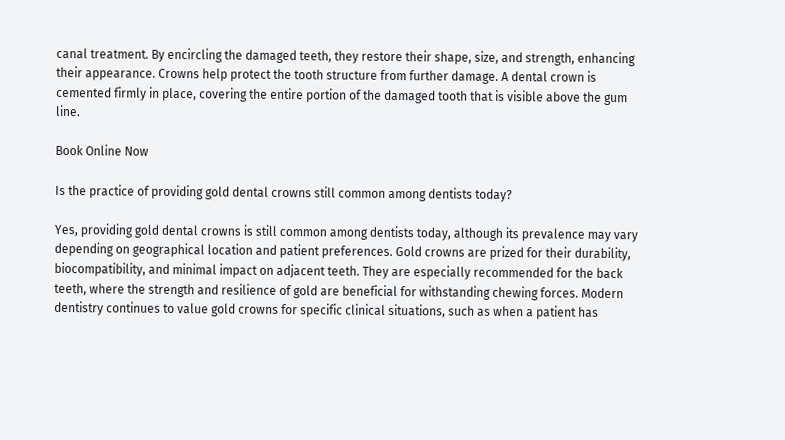canal treatment. By encircling the damaged teeth, they restore their shape, size, and strength, enhancing their appearance. Crowns help protect the tooth structure from further damage. A dental crown is cemented firmly in place, covering the entire portion of the damaged tooth that is visible above the gum line.

Book Online Now

Is the practice of providing gold dental crowns still common among dentists today?

Yes, providing gold dental crowns is still common among dentists today, although its prevalence may vary depending on geographical location and patient preferences. Gold crowns are prized for their durability, biocompatibility, and minimal impact on adjacent teeth. They are especially recommended for the back teeth, where the strength and resilience of gold are beneficial for withstanding chewing forces. Modern dentistry continues to value gold crowns for specific clinical situations, such as when a patient has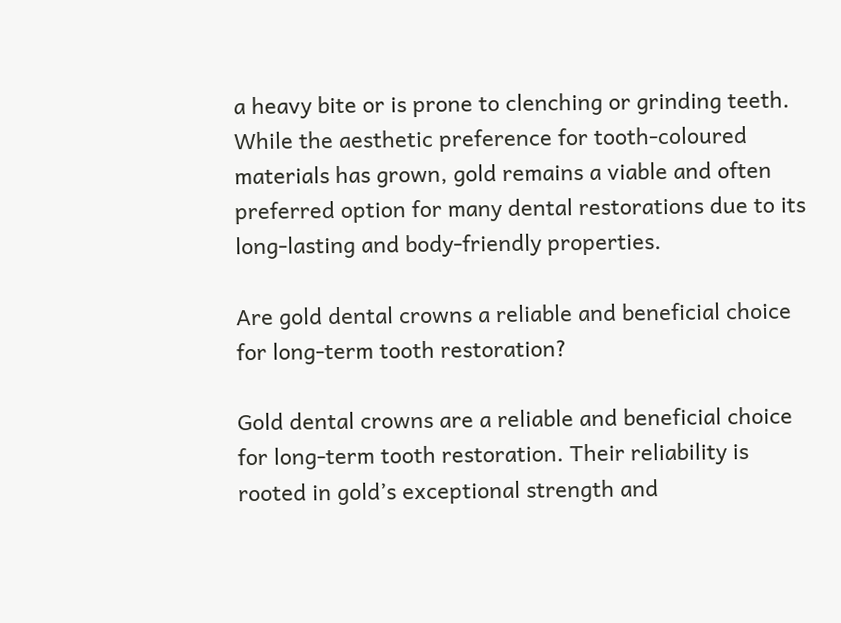a heavy bite or is prone to clenching or grinding teeth. While the aesthetic preference for tooth-coloured materials has grown, gold remains a viable and often preferred option for many dental restorations due to its long-lasting and body-friendly properties.

Are gold dental crowns a reliable and beneficial choice for long-term tooth restoration?

Gold dental crowns are a reliable and beneficial choice for long-term tooth restoration. Their reliability is rooted in gold’s exceptional strength and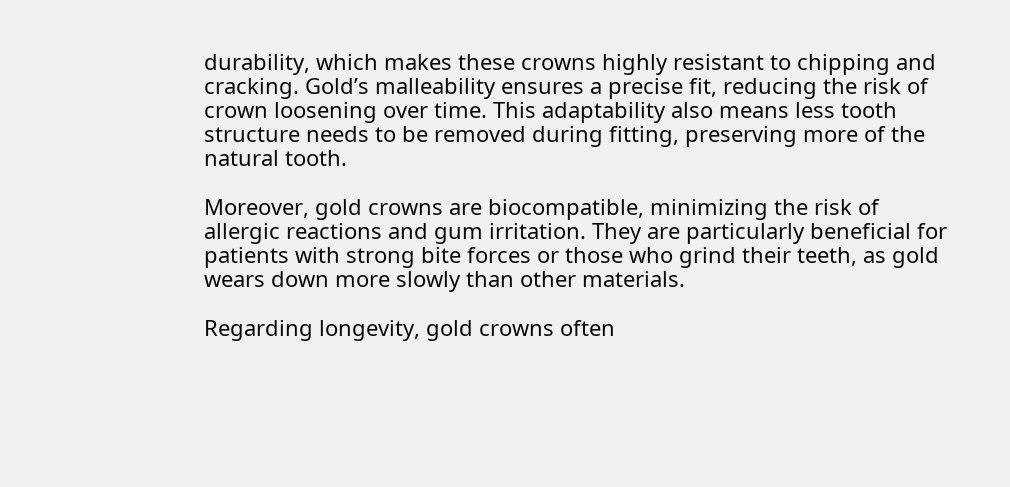durability, which makes these crowns highly resistant to chipping and cracking. Gold’s malleability ensures a precise fit, reducing the risk of crown loosening over time. This adaptability also means less tooth structure needs to be removed during fitting, preserving more of the natural tooth.

Moreover, gold crowns are biocompatible, minimizing the risk of allergic reactions and gum irritation. They are particularly beneficial for patients with strong bite forces or those who grind their teeth, as gold wears down more slowly than other materials.

Regarding longevity, gold crowns often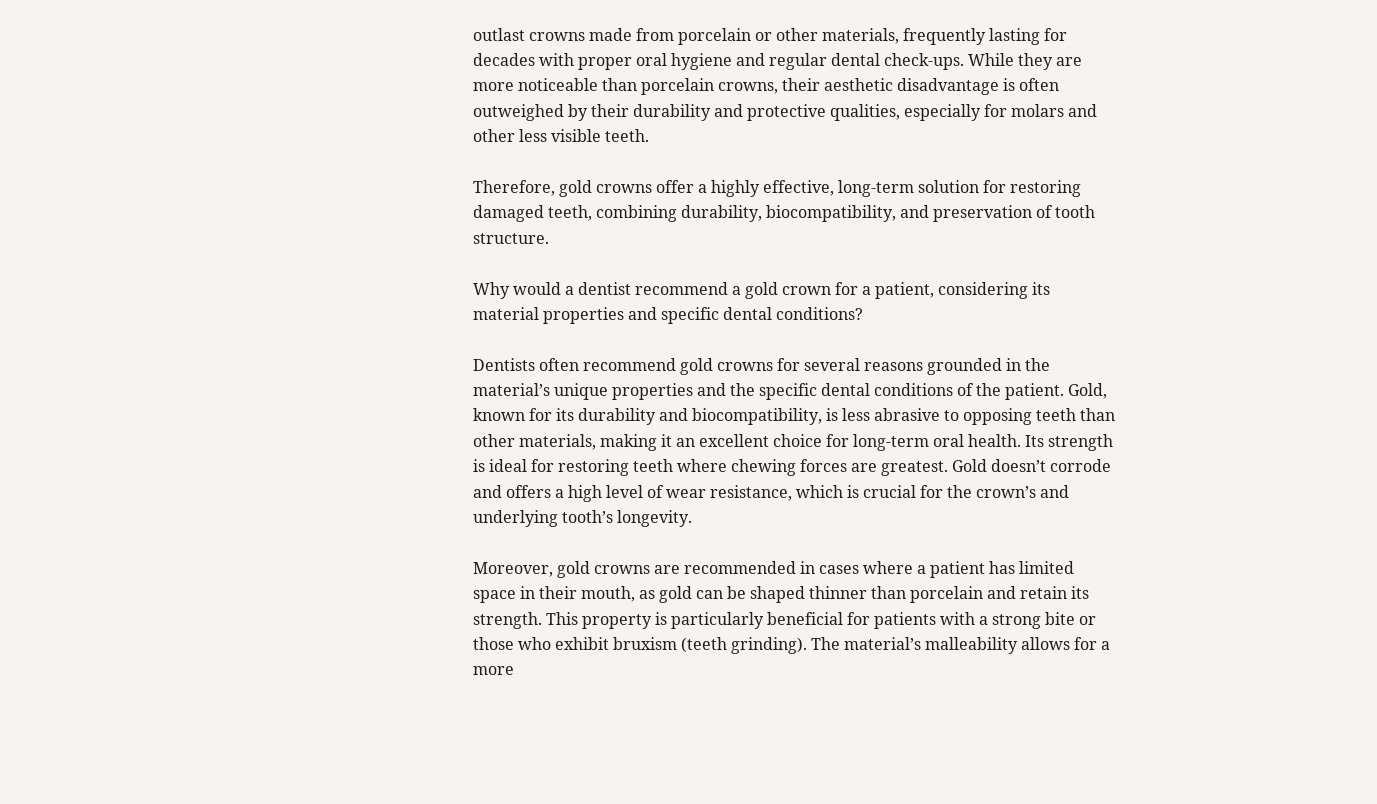outlast crowns made from porcelain or other materials, frequently lasting for decades with proper oral hygiene and regular dental check-ups. While they are more noticeable than porcelain crowns, their aesthetic disadvantage is often outweighed by their durability and protective qualities, especially for molars and other less visible teeth.

Therefore, gold crowns offer a highly effective, long-term solution for restoring damaged teeth, combining durability, biocompatibility, and preservation of tooth structure.

Why would a dentist recommend a gold crown for a patient, considering its material properties and specific dental conditions?

Dentists often recommend gold crowns for several reasons grounded in the material’s unique properties and the specific dental conditions of the patient. Gold, known for its durability and biocompatibility, is less abrasive to opposing teeth than other materials, making it an excellent choice for long-term oral health. Its strength is ideal for restoring teeth where chewing forces are greatest. Gold doesn’t corrode and offers a high level of wear resistance, which is crucial for the crown’s and underlying tooth’s longevity.

Moreover, gold crowns are recommended in cases where a patient has limited space in their mouth, as gold can be shaped thinner than porcelain and retain its strength. This property is particularly beneficial for patients with a strong bite or those who exhibit bruxism (teeth grinding). The material’s malleability allows for a more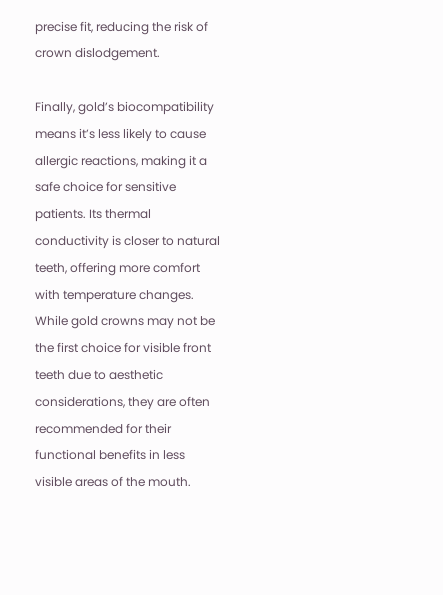precise fit, reducing the risk of crown dislodgement.

Finally, gold’s biocompatibility means it’s less likely to cause allergic reactions, making it a safe choice for sensitive patients. Its thermal conductivity is closer to natural teeth, offering more comfort with temperature changes. While gold crowns may not be the first choice for visible front teeth due to aesthetic considerations, they are often recommended for their functional benefits in less visible areas of the mouth.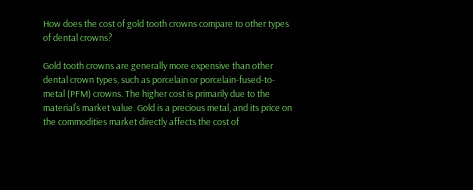How does the cost of gold tooth crowns compare to other types of dental crowns?

Gold tooth crowns are generally more expensive than other dental crown types, such as porcelain or porcelain-fused-to-metal (PFM) crowns. The higher cost is primarily due to the material’s market value. Gold is a precious metal, and its price on the commodities market directly affects the cost of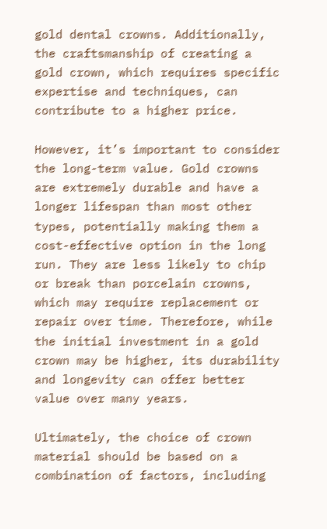gold dental crowns. Additionally, the craftsmanship of creating a gold crown, which requires specific expertise and techniques, can contribute to a higher price.

However, it’s important to consider the long-term value. Gold crowns are extremely durable and have a longer lifespan than most other types, potentially making them a cost-effective option in the long run. They are less likely to chip or break than porcelain crowns, which may require replacement or repair over time. Therefore, while the initial investment in a gold crown may be higher, its durability and longevity can offer better value over many years.

Ultimately, the choice of crown material should be based on a combination of factors, including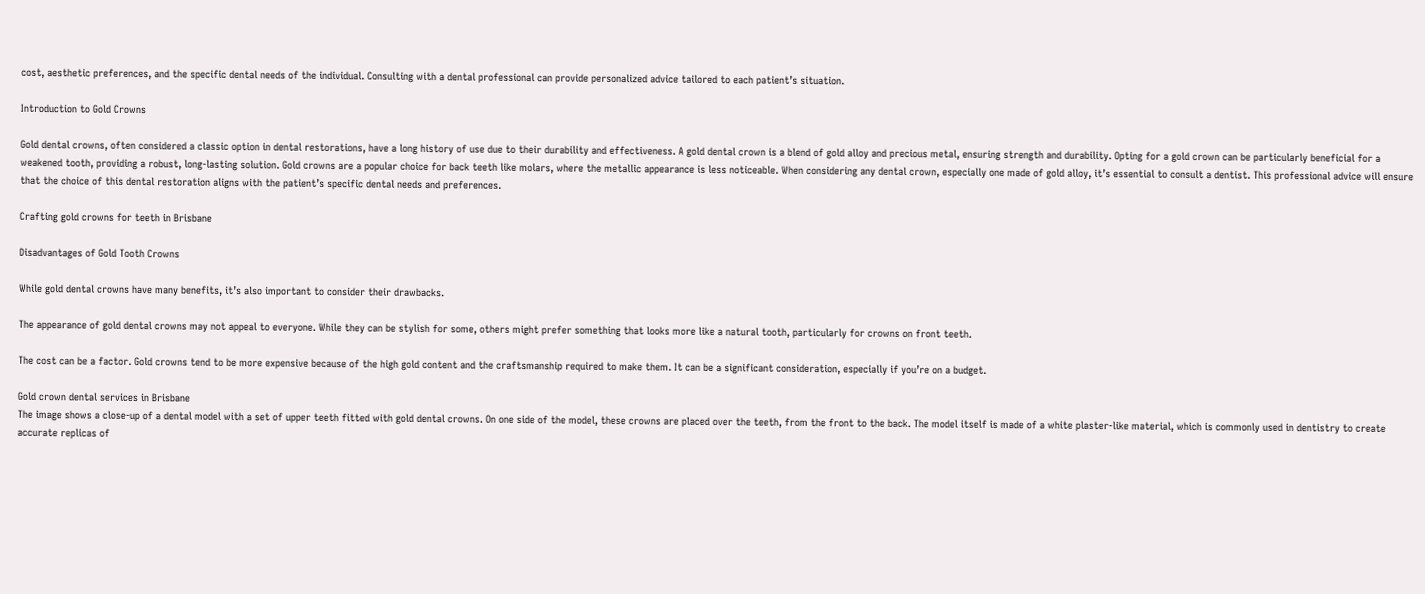cost, aesthetic preferences, and the specific dental needs of the individual. Consulting with a dental professional can provide personalized advice tailored to each patient’s situation.

Introduction to Gold Crowns

Gold dental crowns, often considered a classic option in dental restorations, have a long history of use due to their durability and effectiveness. A gold dental crown is a blend of gold alloy and precious metal, ensuring strength and durability. Opting for a gold crown can be particularly beneficial for a weakened tooth, providing a robust, long-lasting solution. Gold crowns are a popular choice for back teeth like molars, where the metallic appearance is less noticeable. When considering any dental crown, especially one made of gold alloy, it’s essential to consult a dentist. This professional advice will ensure that the choice of this dental restoration aligns with the patient’s specific dental needs and preferences.

Crafting gold crowns for teeth in Brisbane

Disadvantages of Gold Tooth Crowns

While gold dental crowns have many benefits, it’s also important to consider their drawbacks.

The appearance of gold dental crowns may not appeal to everyone. While they can be stylish for some, others might prefer something that looks more like a natural tooth, particularly for crowns on front teeth.

The cost can be a factor. Gold crowns tend to be more expensive because of the high gold content and the craftsmanship required to make them. It can be a significant consideration, especially if you’re on a budget.

Gold crown dental services in Brisbane
The image shows a close-up of a dental model with a set of upper teeth fitted with gold dental crowns. On one side of the model, these crowns are placed over the teeth, from the front to the back. The model itself is made of a white plaster-like material, which is commonly used in dentistry to create accurate replicas of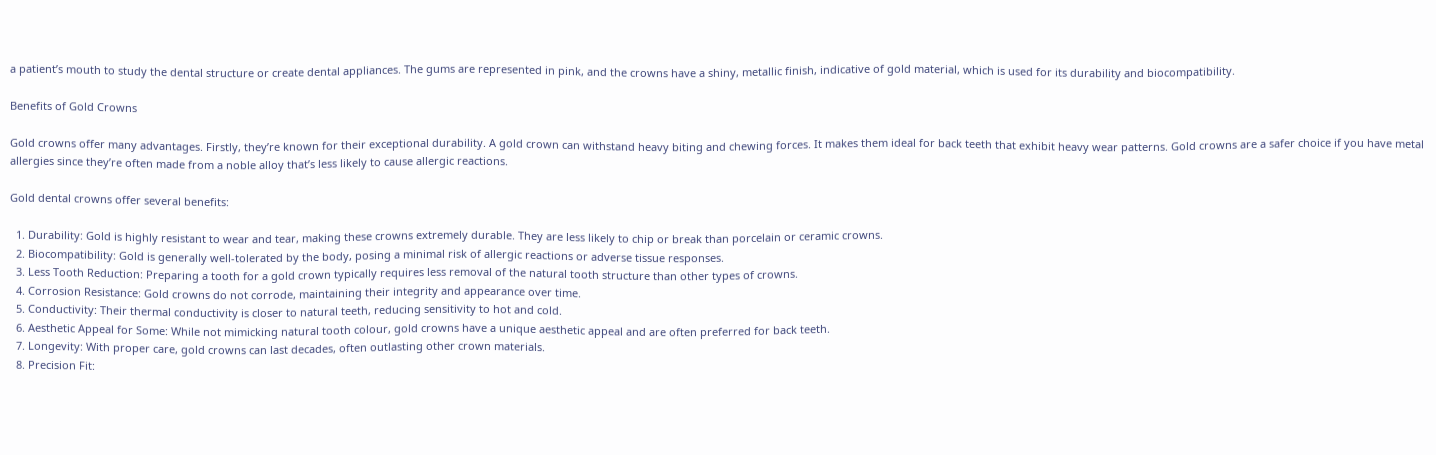a patient’s mouth to study the dental structure or create dental appliances. The gums are represented in pink, and the crowns have a shiny, metallic finish, indicative of gold material, which is used for its durability and biocompatibility.

Benefits of Gold Crowns

Gold crowns offer many advantages. Firstly, they’re known for their exceptional durability. A gold crown can withstand heavy biting and chewing forces. It makes them ideal for back teeth that exhibit heavy wear patterns. Gold crowns are a safer choice if you have metal allergies since they’re often made from a noble alloy that’s less likely to cause allergic reactions.

Gold dental crowns offer several benefits:

  1. Durability: Gold is highly resistant to wear and tear, making these crowns extremely durable. They are less likely to chip or break than porcelain or ceramic crowns.
  2. Biocompatibility: Gold is generally well-tolerated by the body, posing a minimal risk of allergic reactions or adverse tissue responses.
  3. Less Tooth Reduction: Preparing a tooth for a gold crown typically requires less removal of the natural tooth structure than other types of crowns.
  4. Corrosion Resistance: Gold crowns do not corrode, maintaining their integrity and appearance over time.
  5. Conductivity: Their thermal conductivity is closer to natural teeth, reducing sensitivity to hot and cold.
  6. Aesthetic Appeal for Some: While not mimicking natural tooth colour, gold crowns have a unique aesthetic appeal and are often preferred for back teeth.
  7. Longevity: With proper care, gold crowns can last decades, often outlasting other crown materials.
  8. Precision Fit: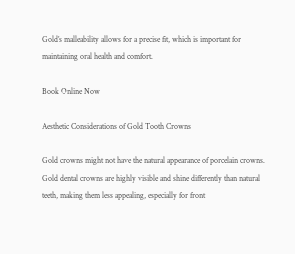Gold’s malleability allows for a precise fit, which is important for maintaining oral health and comfort.

Book Online Now

Aesthetic Considerations of Gold Tooth Crowns

Gold crowns might not have the natural appearance of porcelain crowns. Gold dental crowns are highly visible and shine differently than natural teeth, making them less appealing, especially for front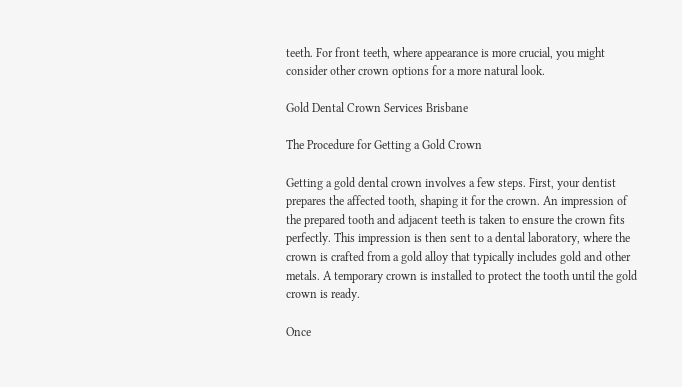teeth. For front teeth, where appearance is more crucial, you might consider other crown options for a more natural look.

Gold Dental Crown Services Brisbane

The Procedure for Getting a Gold Crown

Getting a gold dental crown involves a few steps. First, your dentist prepares the affected tooth, shaping it for the crown. An impression of the prepared tooth and adjacent teeth is taken to ensure the crown fits perfectly. This impression is then sent to a dental laboratory, where the crown is crafted from a gold alloy that typically includes gold and other metals. A temporary crown is installed to protect the tooth until the gold crown is ready.

Once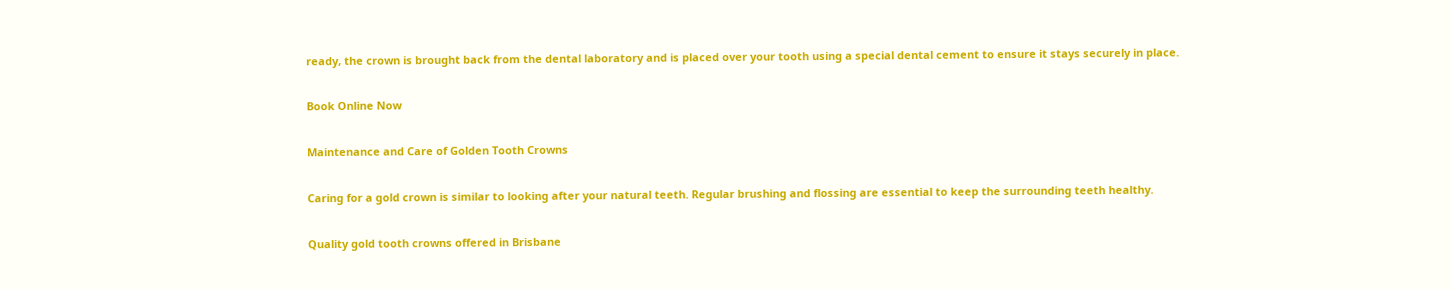ready, the crown is brought back from the dental laboratory and is placed over your tooth using a special dental cement to ensure it stays securely in place.

Book Online Now

Maintenance and Care of Golden Tooth Crowns

Caring for a gold crown is similar to looking after your natural teeth. Regular brushing and flossing are essential to keep the surrounding teeth healthy.

Quality gold tooth crowns offered in Brisbane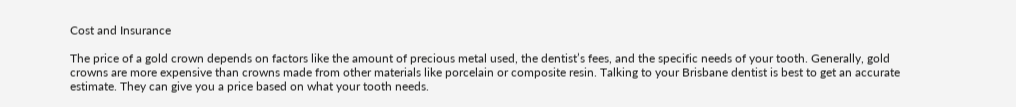Cost and Insurance

The price of a gold crown depends on factors like the amount of precious metal used, the dentist’s fees, and the specific needs of your tooth. Generally, gold crowns are more expensive than crowns made from other materials like porcelain or composite resin. Talking to your Brisbane dentist is best to get an accurate estimate. They can give you a price based on what your tooth needs.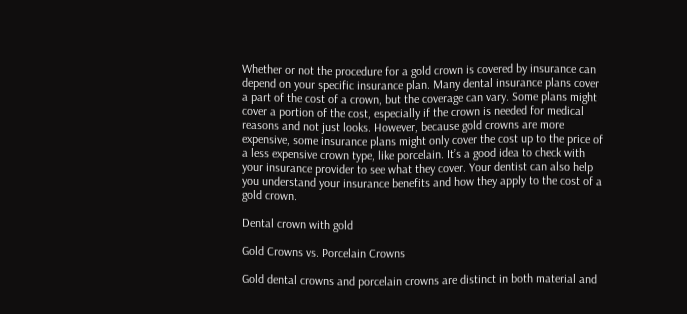Whether or not the procedure for a gold crown is covered by insurance can depend on your specific insurance plan. Many dental insurance plans cover a part of the cost of a crown, but the coverage can vary. Some plans might cover a portion of the cost, especially if the crown is needed for medical reasons and not just looks. However, because gold crowns are more expensive, some insurance plans might only cover the cost up to the price of a less expensive crown type, like porcelain. It’s a good idea to check with your insurance provider to see what they cover. Your dentist can also help you understand your insurance benefits and how they apply to the cost of a gold crown.

Dental crown with gold

Gold Crowns vs. Porcelain Crowns

Gold dental crowns and porcelain crowns are distinct in both material and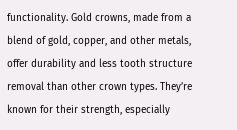functionality. Gold crowns, made from a blend of gold, copper, and other metals, offer durability and less tooth structure removal than other crown types. They’re known for their strength, especially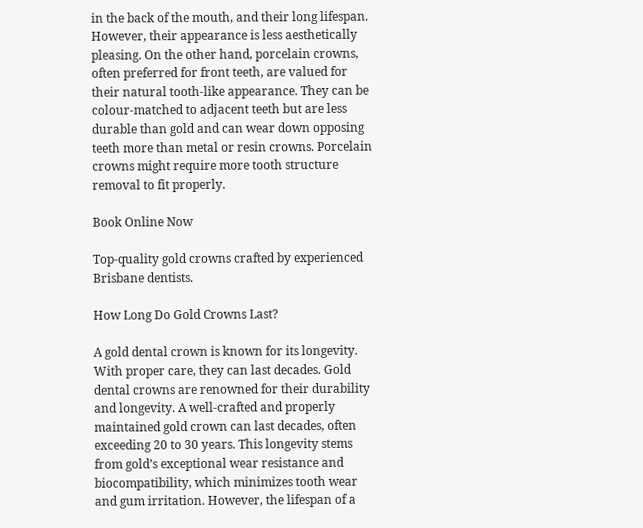in the back of the mouth, and their long lifespan. However, their appearance is less aesthetically pleasing. On the other hand, porcelain crowns, often preferred for front teeth, are valued for their natural tooth-like appearance. They can be colour-matched to adjacent teeth but are less durable than gold and can wear down opposing teeth more than metal or resin crowns. Porcelain crowns might require more tooth structure removal to fit properly.

Book Online Now

Top-quality gold crowns crafted by experienced Brisbane dentists.

How Long Do Gold Crowns Last?

A gold dental crown is known for its longevity. With proper care, they can last decades. Gold dental crowns are renowned for their durability and longevity. A well-crafted and properly maintained gold crown can last decades, often exceeding 20 to 30 years. This longevity stems from gold’s exceptional wear resistance and biocompatibility, which minimizes tooth wear and gum irritation. However, the lifespan of a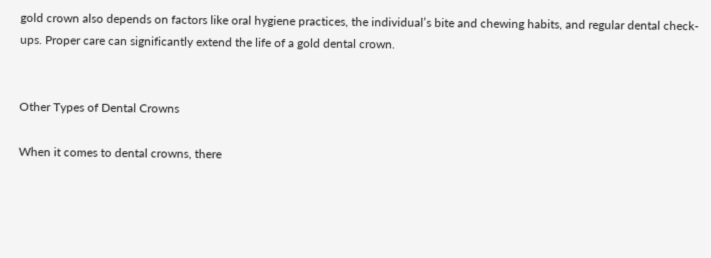gold crown also depends on factors like oral hygiene practices, the individual’s bite and chewing habits, and regular dental check-ups. Proper care can significantly extend the life of a gold dental crown.


Other Types of Dental Crowns

When it comes to dental crowns, there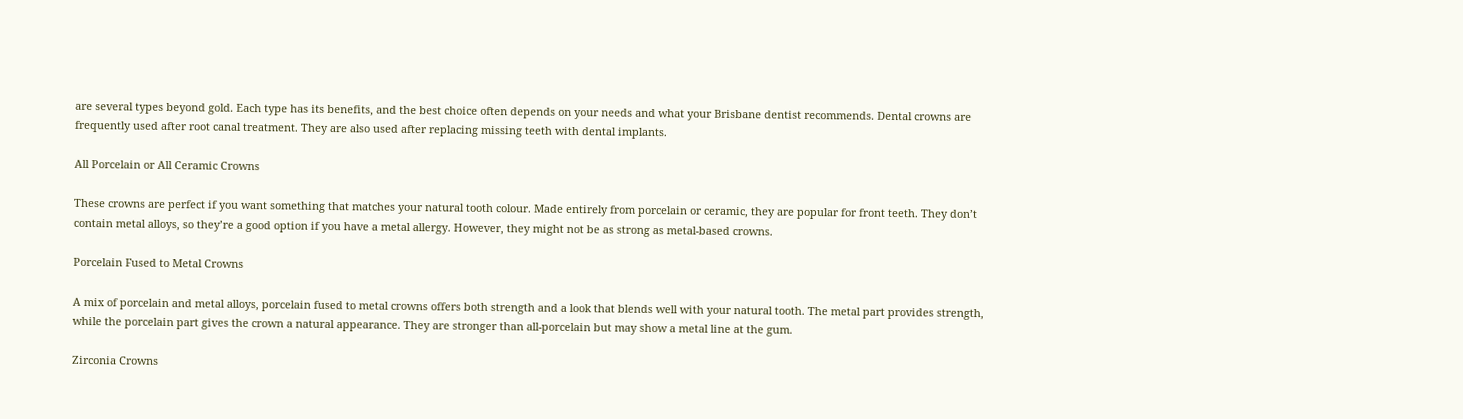are several types beyond gold. Each type has its benefits, and the best choice often depends on your needs and what your Brisbane dentist recommends. Dental crowns are frequently used after root canal treatment. They are also used after replacing missing teeth with dental implants.

All Porcelain or All Ceramic Crowns

These crowns are perfect if you want something that matches your natural tooth colour. Made entirely from porcelain or ceramic, they are popular for front teeth. They don’t contain metal alloys, so they’re a good option if you have a metal allergy. However, they might not be as strong as metal-based crowns.

Porcelain Fused to Metal Crowns

A mix of porcelain and metal alloys, porcelain fused to metal crowns offers both strength and a look that blends well with your natural tooth. The metal part provides strength, while the porcelain part gives the crown a natural appearance. They are stronger than all-porcelain but may show a metal line at the gum.

Zirconia Crowns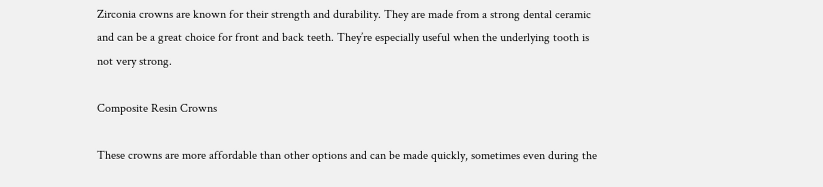Zirconia crowns are known for their strength and durability. They are made from a strong dental ceramic and can be a great choice for front and back teeth. They’re especially useful when the underlying tooth is not very strong.

Composite Resin Crowns

These crowns are more affordable than other options and can be made quickly, sometimes even during the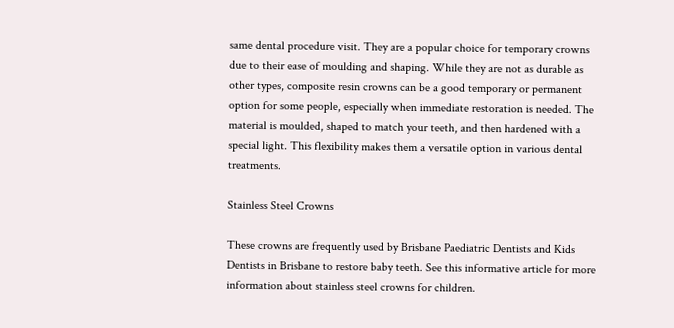same dental procedure visit. They are a popular choice for temporary crowns due to their ease of moulding and shaping. While they are not as durable as other types, composite resin crowns can be a good temporary or permanent option for some people, especially when immediate restoration is needed. The material is moulded, shaped to match your teeth, and then hardened with a special light. This flexibility makes them a versatile option in various dental treatments.

Stainless Steel Crowns

These crowns are frequently used by Brisbane Paediatric Dentists and Kids Dentists in Brisbane to restore baby teeth. See this informative article for more information about stainless steel crowns for children.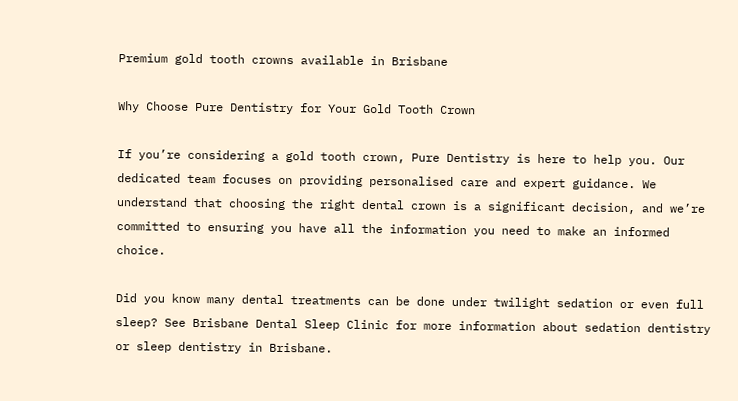Premium gold tooth crowns available in Brisbane

Why Choose Pure Dentistry for Your Gold Tooth Crown

If you’re considering a gold tooth crown, Pure Dentistry is here to help you. Our dedicated team focuses on providing personalised care and expert guidance. We understand that choosing the right dental crown is a significant decision, and we’re committed to ensuring you have all the information you need to make an informed choice.

Did you know many dental treatments can be done under twilight sedation or even full sleep? See Brisbane Dental Sleep Clinic for more information about sedation dentistry or sleep dentistry in Brisbane.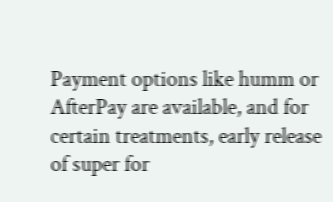Payment options like humm or AfterPay are available, and for certain treatments, early release of super for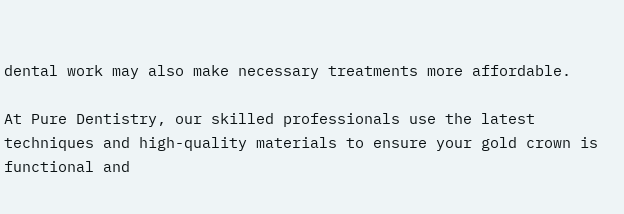dental work may also make necessary treatments more affordable.

At Pure Dentistry, our skilled professionals use the latest techniques and high-quality materials to ensure your gold crown is functional and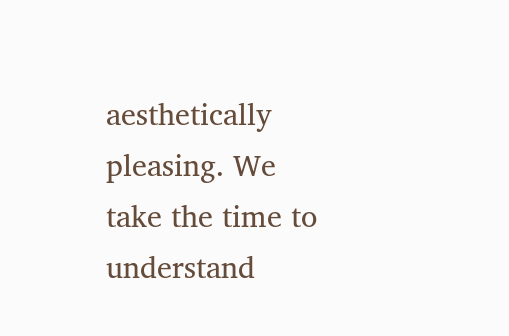aesthetically pleasing. We take the time to understand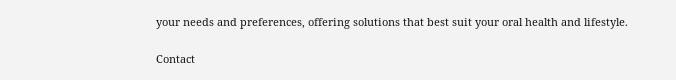your needs and preferences, offering solutions that best suit your oral health and lifestyle.

Contact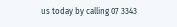us today by calling 07 3343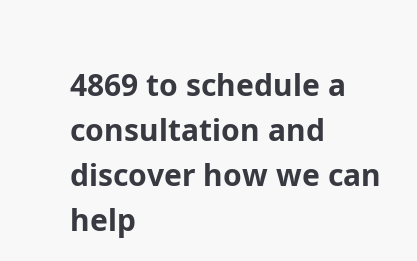4869 to schedule a consultation and discover how we can help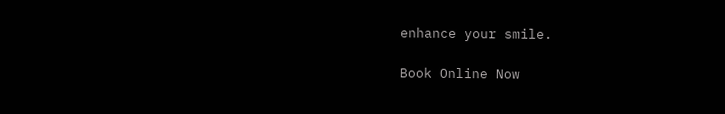enhance your smile.

Book Online Now